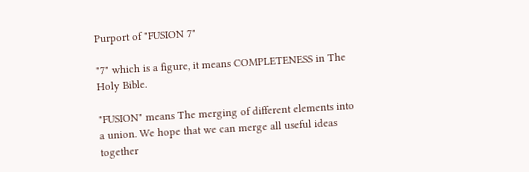Purport of "FUSION 7"

"7" which is a figure, it means COMPLETENESS in The Holy Bible.

"FUSION" means The merging of different elements into a union. We hope that we can merge all useful ideas together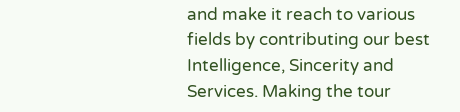and make it reach to various fields by contributing our best Intelligence, Sincerity and Services. Making the tour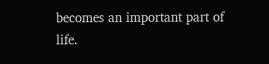becomes an important part of life.